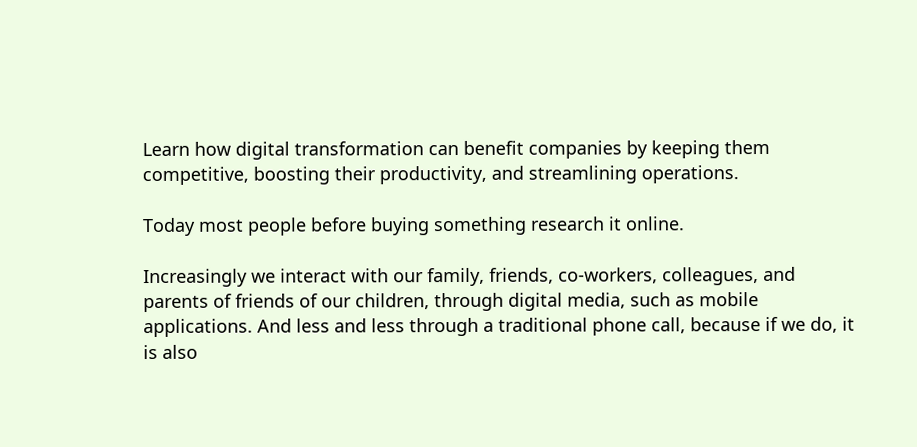Learn how digital transformation can benefit companies by keeping them competitive, boosting their productivity, and streamlining operations.

Today most people before buying something research it online.

Increasingly we interact with our family, friends, co-workers, colleagues, and parents of friends of our children, through digital media, such as mobile applications. And less and less through a traditional phone call, because if we do, it is also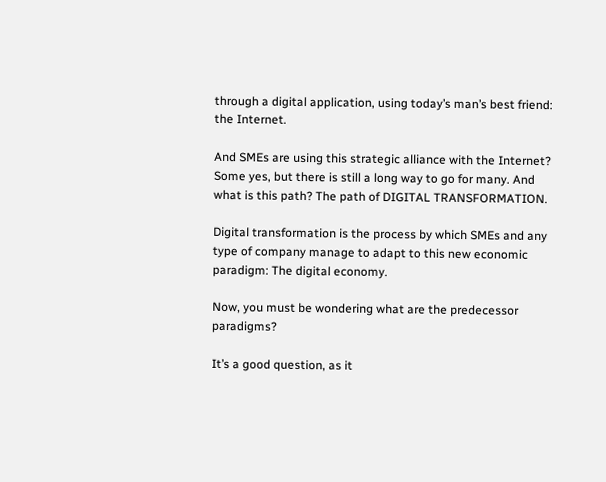through a digital application, using today’s man’s best friend: the Internet.

And SMEs are using this strategic alliance with the Internet?
Some yes, but there is still a long way to go for many. And what is this path? The path of DIGITAL TRANSFORMATION.

Digital transformation is the process by which SMEs and any type of company manage to adapt to this new economic paradigm: The digital economy.

Now, you must be wondering what are the predecessor paradigms?

It’s a good question, as it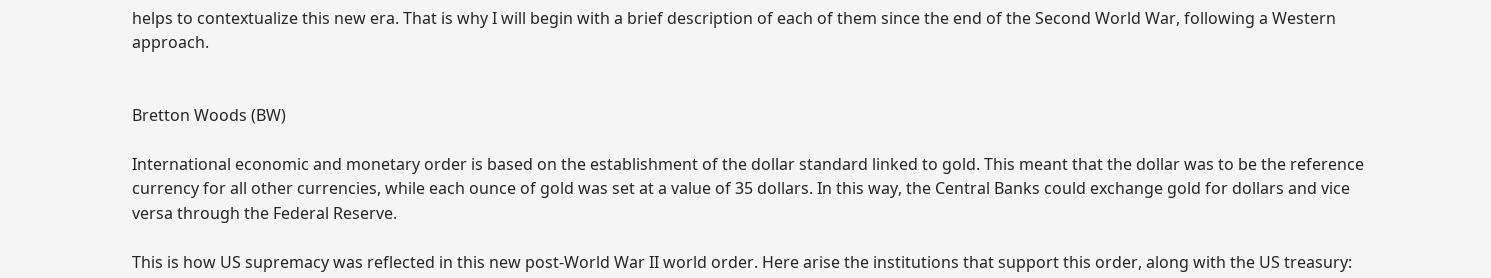helps to contextualize this new era. That is why I will begin with a brief description of each of them since the end of the Second World War, following a Western approach.


Bretton Woods (BW)

International economic and monetary order is based on the establishment of the dollar standard linked to gold. This meant that the dollar was to be the reference currency for all other currencies, while each ounce of gold was set at a value of 35 dollars. In this way, the Central Banks could exchange gold for dollars and vice versa through the Federal Reserve.

This is how US supremacy was reflected in this new post-World War II world order. Here arise the institutions that support this order, along with the US treasury: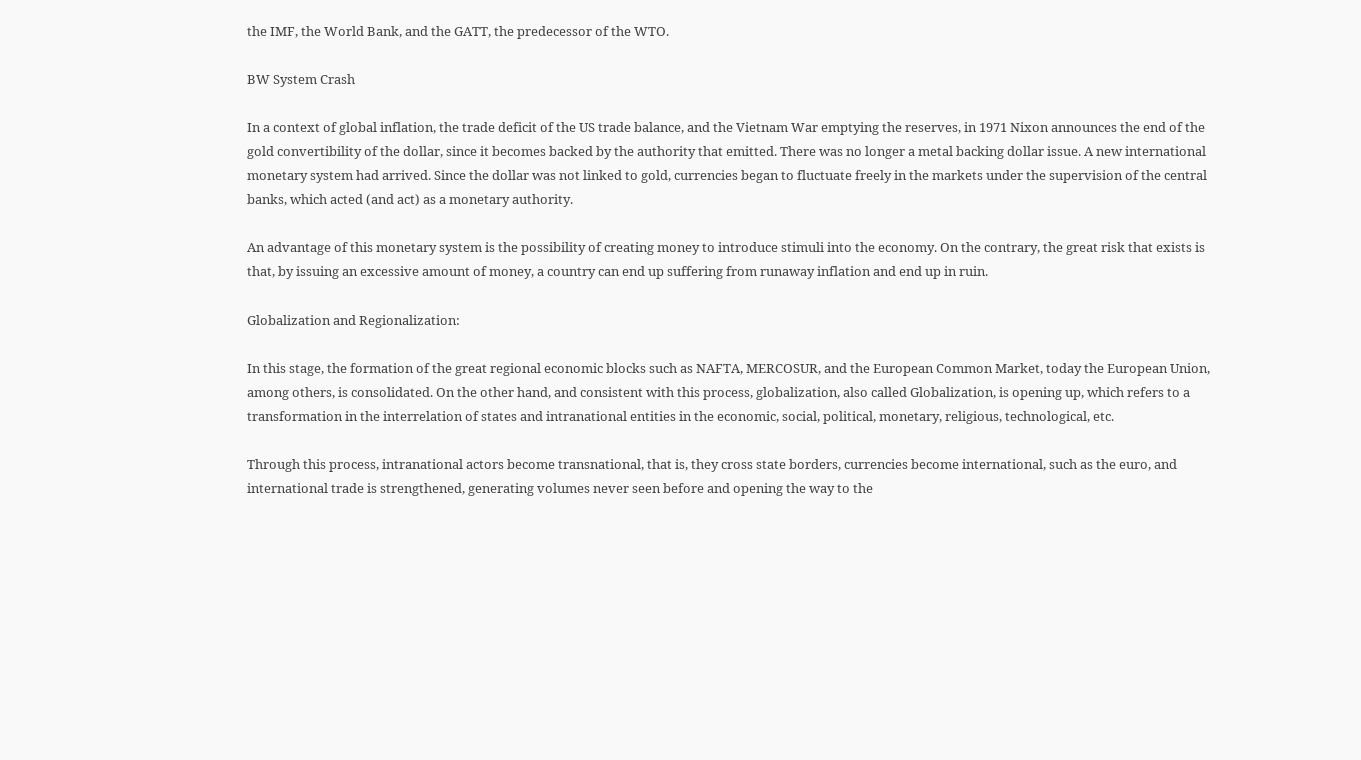the IMF, the World Bank, and the GATT, the predecessor of the WTO.

BW System Crash

In a context of global inflation, the trade deficit of the US trade balance, and the Vietnam War emptying the reserves, in 1971 Nixon announces the end of the gold convertibility of the dollar, since it becomes backed by the authority that emitted. There was no longer a metal backing dollar issue. A new international monetary system had arrived. Since the dollar was not linked to gold, currencies began to fluctuate freely in the markets under the supervision of the central banks, which acted (and act) as a monetary authority.

An advantage of this monetary system is the possibility of creating money to introduce stimuli into the economy. On the contrary, the great risk that exists is that, by issuing an excessive amount of money, a country can end up suffering from runaway inflation and end up in ruin.

Globalization and Regionalization:

In this stage, the formation of the great regional economic blocks such as NAFTA, MERCOSUR, and the European Common Market, today the European Union, among others, is consolidated. On the other hand, and consistent with this process, globalization, also called Globalization, is opening up, which refers to a transformation in the interrelation of states and intranational entities in the economic, social, political, monetary, religious, technological, etc.

Through this process, intranational actors become transnational, that is, they cross state borders, currencies become international, such as the euro, and international trade is strengthened, generating volumes never seen before and opening the way to the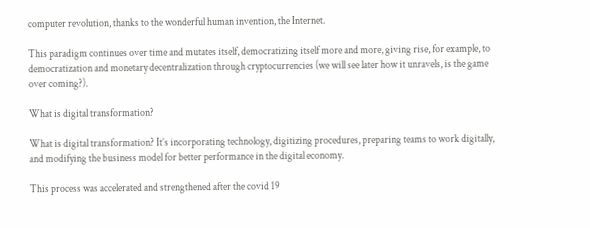computer revolution, thanks to the wonderful human invention, the Internet.

This paradigm continues over time and mutates itself, democratizing itself more and more, giving rise, for example, to democratization and monetary decentralization through cryptocurrencies (we will see later how it unravels, is the game over coming?).

What is digital transformation?

What is digital transformation? It’s incorporating technology, digitizing procedures, preparing teams to work digitally, and modifying the business model for better performance in the digital economy.

This process was accelerated and strengthened after the covid 19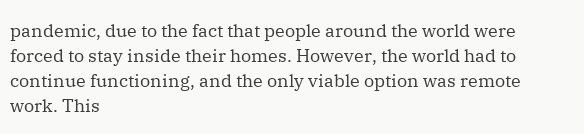pandemic, due to the fact that people around the world were forced to stay inside their homes. However, the world had to continue functioning, and the only viable option was remote work. This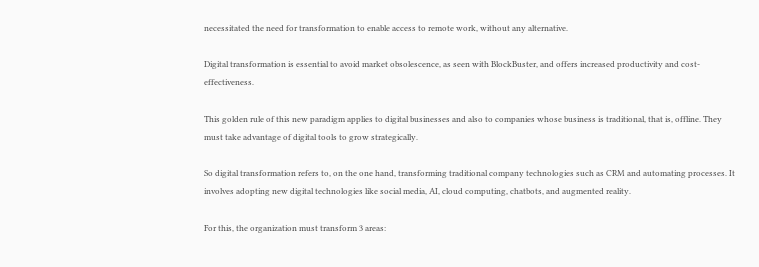necessitated the need for transformation to enable access to remote work, without any alternative.

Digital transformation is essential to avoid market obsolescence, as seen with BlockBuster, and offers increased productivity and cost-effectiveness.

This golden rule of this new paradigm applies to digital businesses and also to companies whose business is traditional, that is, offline. They must take advantage of digital tools to grow strategically.

So digital transformation refers to, on the one hand, transforming traditional company technologies such as CRM and automating processes. It involves adopting new digital technologies like social media, AI, cloud computing, chatbots, and augmented reality.

For this, the organization must transform 3 areas: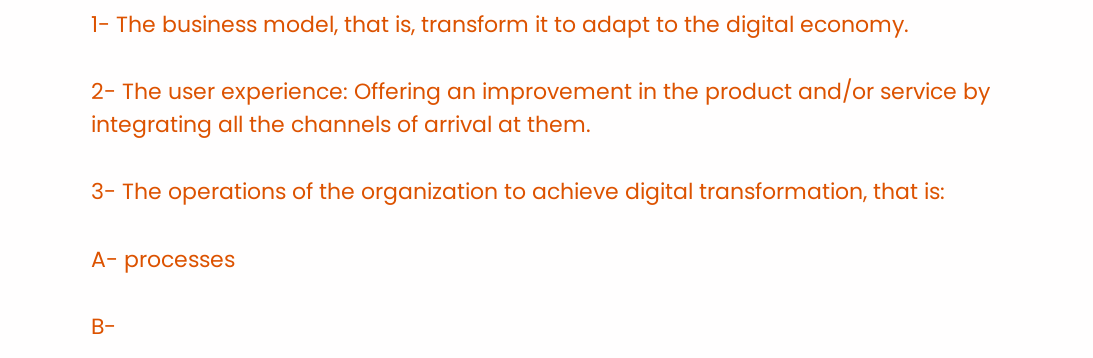1- The business model, that is, transform it to adapt to the digital economy.

2- The user experience: Offering an improvement in the product and/or service by integrating all the channels of arrival at them.

3- The operations of the organization to achieve digital transformation, that is:

A- processes

B-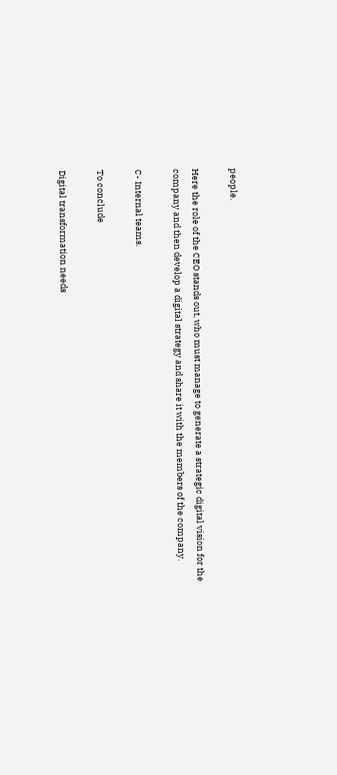people.

Here the role of the CEO stands out, who must manage to generate a strategic digital vision for the company and then develop a digital strategy and share it with the members of the company.

C- Internal teams.

To conclude

Digital transformation needs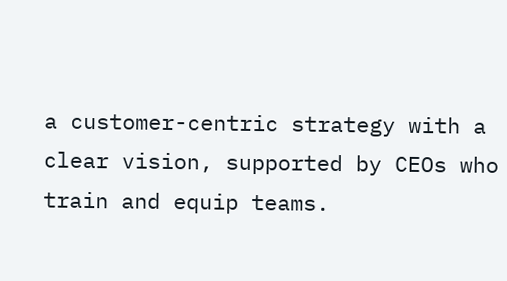a customer-centric strategy with a clear vision, supported by CEOs who train and equip teams.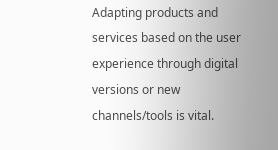Adapting products and services based on the user experience through digital versions or new channels/tools is vital.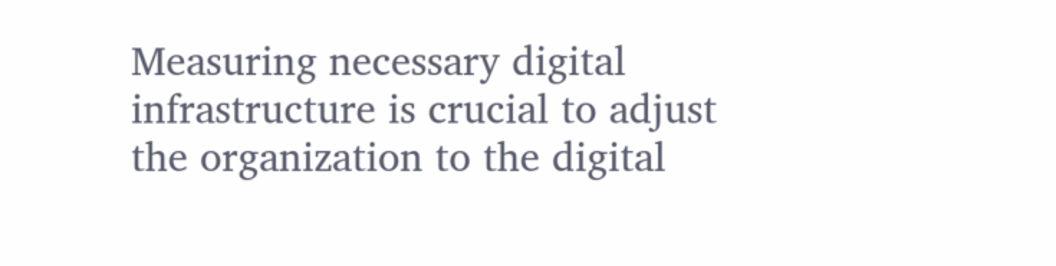Measuring necessary digital infrastructure is crucial to adjust the organization to the digital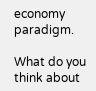economy paradigm.

What do you think about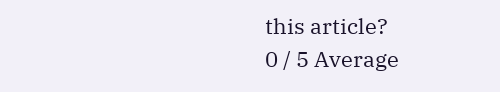this article?
0 / 5 Average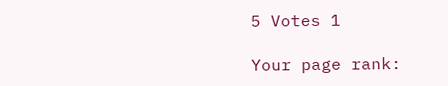5 Votes 1

Your page rank: